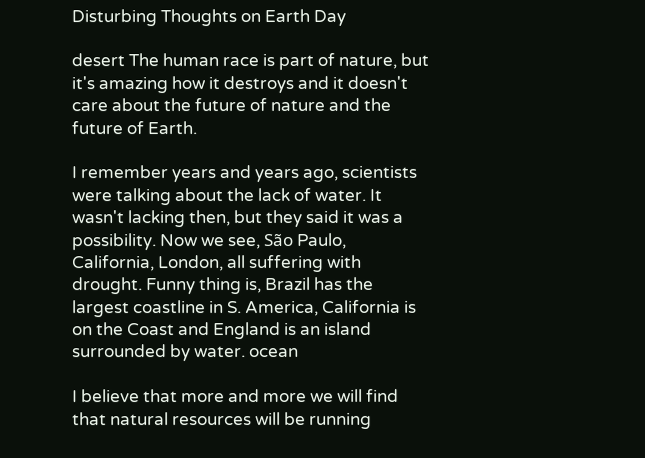Disturbing Thoughts on Earth Day

desert The human race is part of nature, but it's amazing how it destroys and it doesn't care about the future of nature and the future of Earth.

I remember years and years ago, scientists were talking about the lack of water. It wasn't lacking then, but they said it was a possibility. Now we see, São Paulo, California, London, all suffering with drought. Funny thing is, Brazil has the largest coastline in S. America, California is on the Coast and England is an island surrounded by water. ocean

I believe that more and more we will find that natural resources will be running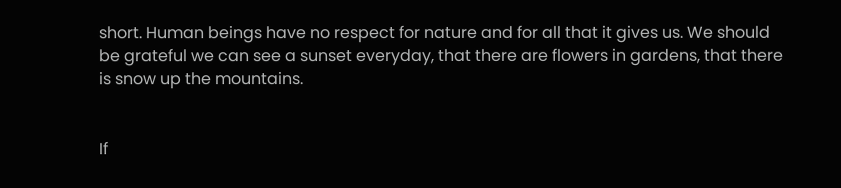short. Human beings have no respect for nature and for all that it gives us. We should be grateful we can see a sunset everyday, that there are flowers in gardens, that there is snow up the mountains.


If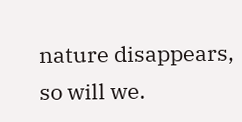nature disappears, so will we.